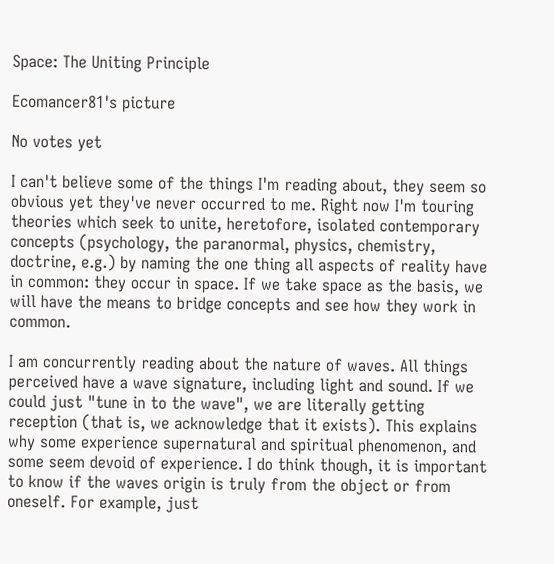Space: The Uniting Principle

Ecomancer81's picture

No votes yet

I can't believe some of the things I'm reading about, they seem so obvious yet they've never occurred to me. Right now I'm touring theories which seek to unite, heretofore, isolated contemporary concepts (psychology, the paranormal, physics, chemistry, doctrine, e.g.) by naming the one thing all aspects of reality have in common: they occur in space. If we take space as the basis, we will have the means to bridge concepts and see how they work in common.

I am concurrently reading about the nature of waves. All things perceived have a wave signature, including light and sound. If we could just "tune in to the wave", we are literally getting reception (that is, we acknowledge that it exists). This explains why some experience supernatural and spiritual phenomenon, and some seem devoid of experience. I do think though, it is important to know if the waves origin is truly from the object or from oneself. For example, just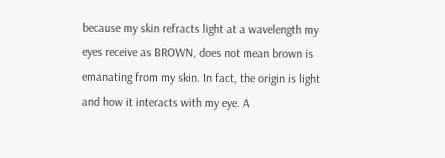because my skin refracts light at a wavelength my eyes receive as BROWN, does not mean brown is emanating from my skin. In fact, the origin is light and how it interacts with my eye. A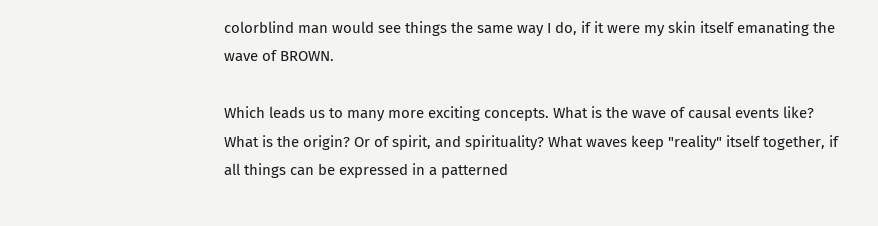colorblind man would see things the same way I do, if it were my skin itself emanating the wave of BROWN.

Which leads us to many more exciting concepts. What is the wave of causal events like? What is the origin? Or of spirit, and spirituality? What waves keep "reality" itself together, if all things can be expressed in a patterned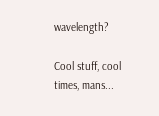wavelength?

Cool stuff, cool times, mans...